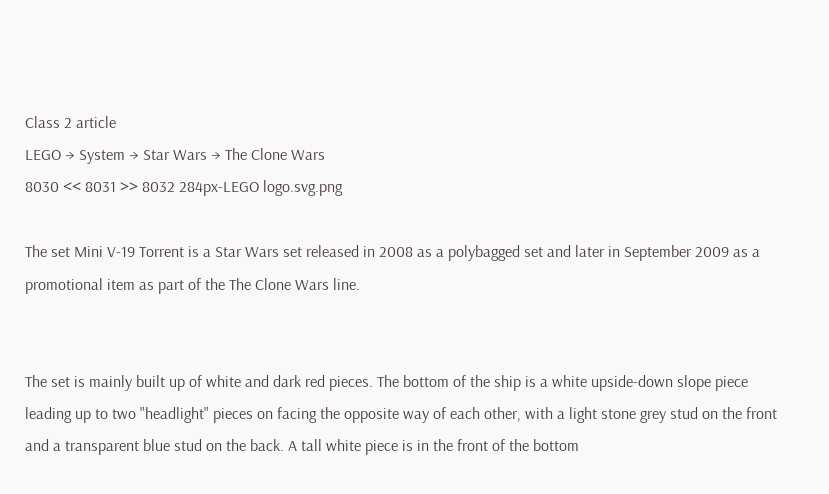Class 2 article
LEGO → System → Star Wars → The Clone Wars
8030 << 8031 >> 8032 284px-LEGO logo.svg.png

The set Mini V-19 Torrent is a Star Wars set released in 2008 as a polybagged set and later in September 2009 as a promotional item as part of the The Clone Wars line.


The set is mainly built up of white and dark red pieces. The bottom of the ship is a white upside-down slope piece leading up to two "headlight" pieces on facing the opposite way of each other, with a light stone grey stud on the front and a transparent blue stud on the back. A tall white piece is in the front of the bottom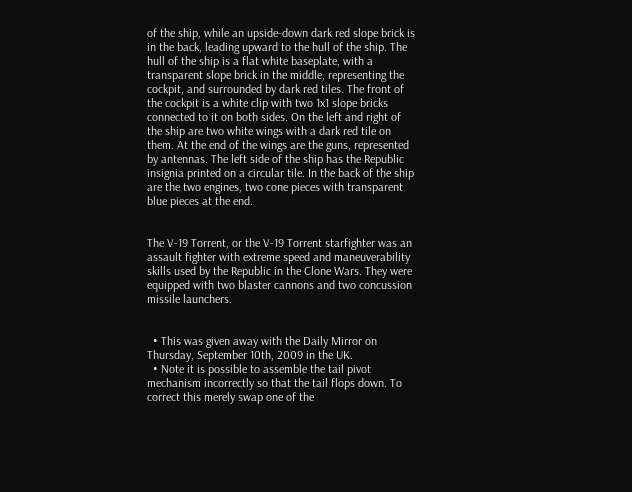of the ship, while an upside-down dark red slope brick is in the back, leading upward to the hull of the ship. The hull of the ship is a flat white baseplate, with a transparent slope brick in the middle, representing the cockpit, and surrounded by dark red tiles. The front of the cockpit is a white clip with two 1x1 slope bricks connected to it on both sides. On the left and right of the ship are two white wings with a dark red tile on them. At the end of the wings are the guns, represented by antennas. The left side of the ship has the Republic insignia printed on a circular tile. In the back of the ship are the two engines, two cone pieces with transparent blue pieces at the end.


The V-19 Torrent, or the V-19 Torrent starfighter was an assault fighter with extreme speed and maneuverability skills used by the Republic in the Clone Wars. They were equipped with two blaster cannons and two concussion missile launchers.


  • This was given away with the Daily Mirror on Thursday, September 10th, 2009 in the UK.
  • Note it is possible to assemble the tail pivot mechanism incorrectly so that the tail flops down. To correct this merely swap one of the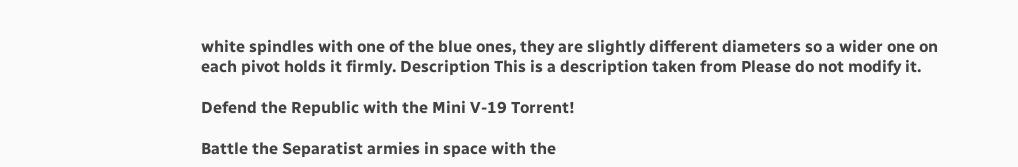white spindles with one of the blue ones, they are slightly different diameters so a wider one on each pivot holds it firmly. Description This is a description taken from Please do not modify it.

Defend the Republic with the Mini V-19 Torrent!

Battle the Separatist armies in space with the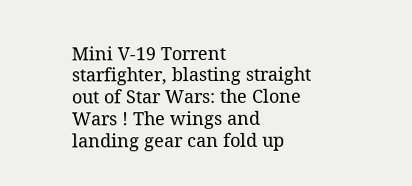Mini V-19 Torrent starfighter, blasting straight out of Star Wars: the Clone Wars ! The wings and landing gear can fold up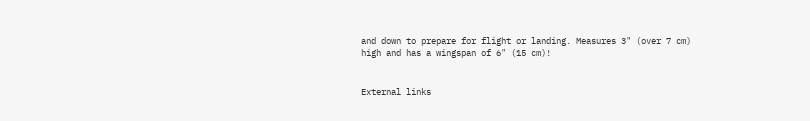and down to prepare for flight or landing. Measures 3" (over 7 cm) high and has a wingspan of 6" (15 cm)!


External links